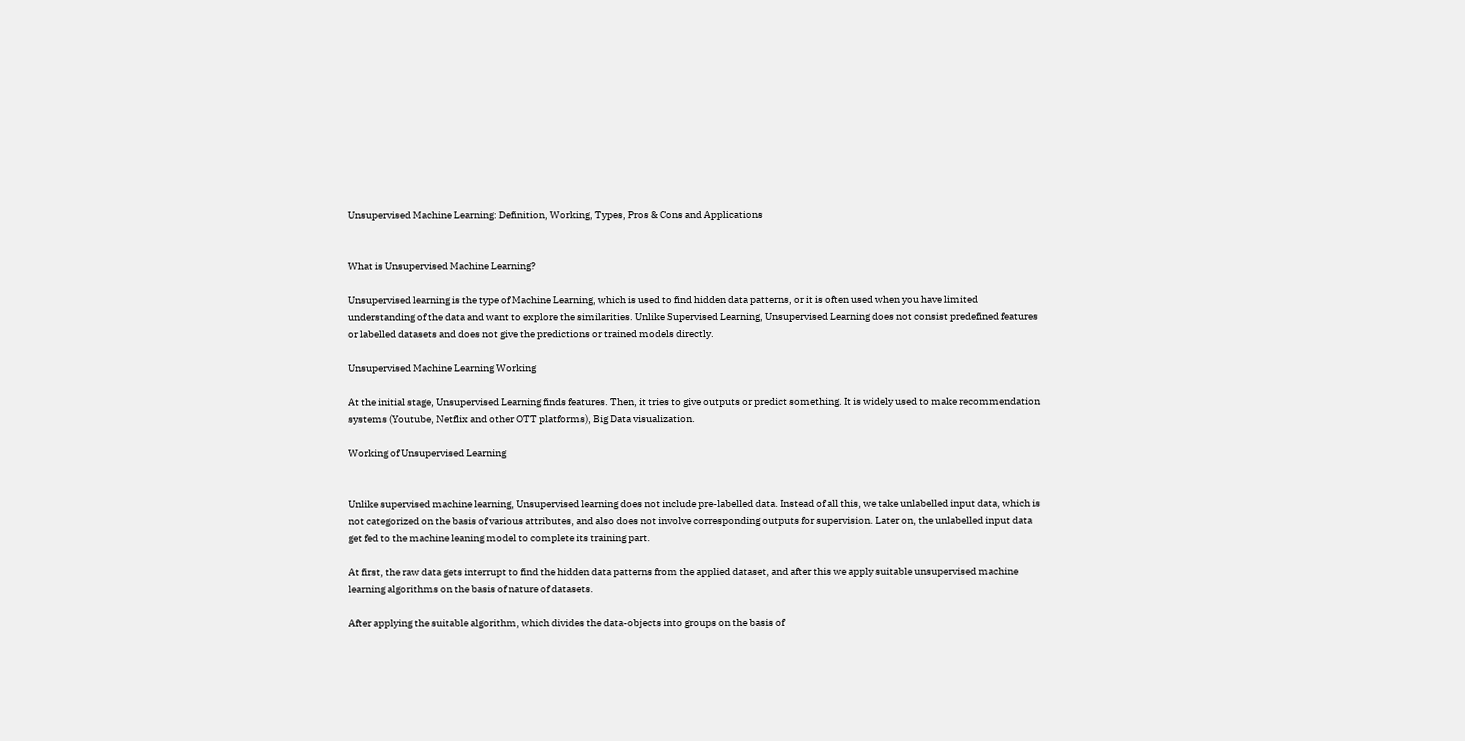Unsupervised Machine Learning: Definition, Working, Types, Pros & Cons and Applications


What is Unsupervised Machine Learning?

Unsupervised learning is the type of Machine Learning, which is used to find hidden data patterns, or it is often used when you have limited understanding of the data and want to explore the similarities. Unlike Supervised Learning, Unsupervised Learning does not consist predefined features or labelled datasets and does not give the predictions or trained models directly.

Unsupervised Machine Learning Working

At the initial stage, Unsupervised Learning finds features. Then, it tries to give outputs or predict something. It is widely used to make recommendation systems (Youtube, Netflix and other OTT platforms), Big Data visualization.

Working of Unsupervised Learning


Unlike supervised machine learning, Unsupervised learning does not include pre-labelled data. Instead of all this, we take unlabelled input data, which is not categorized on the basis of various attributes, and also does not involve corresponding outputs for supervision. Later on, the unlabelled input data get fed to the machine leaning model to complete its training part.

At first, the raw data gets interrupt to find the hidden data patterns from the applied dataset, and after this we apply suitable unsupervised machine learning algorithms on the basis of nature of datasets.

After applying the suitable algorithm, which divides the data-objects into groups on the basis of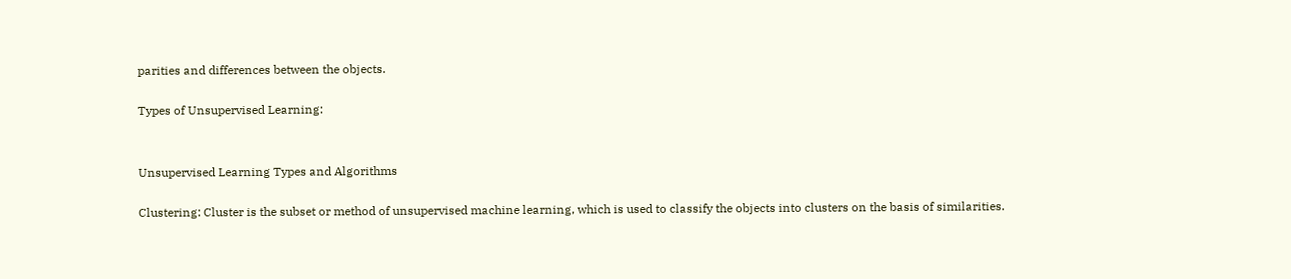parities and differences between the objects.

Types of Unsupervised Learning:


Unsupervised Learning Types and Algorithms

Clustering: Cluster is the subset or method of unsupervised machine learning, which is used to classify the objects into clusters on the basis of similarities.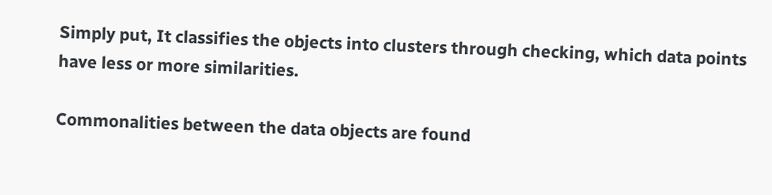Simply put, It classifies the objects into clusters through checking, which data points have less or more similarities.

Commonalities between the data objects are found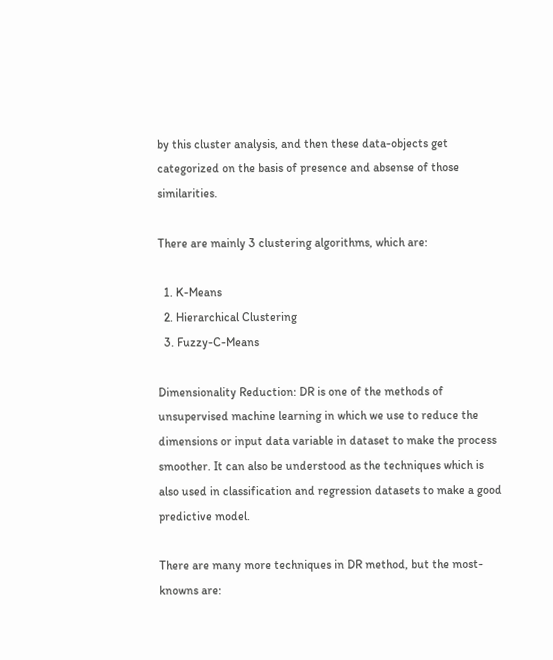by this cluster analysis, and then these data-objects get categorized on the basis of presence and absense of those similarities.

There are mainly 3 clustering algorithms, which are:

  1. K-Means
  2. Hierarchical Clustering
  3. Fuzzy-C-Means

Dimensionality Reduction: DR is one of the methods of unsupervised machine learning in which we use to reduce the dimensions or input data variable in dataset to make the process smoother. It can also be understood as the techniques which is also used in classification and regression datasets to make a good predictive model.

There are many more techniques in DR method, but the most-knowns are: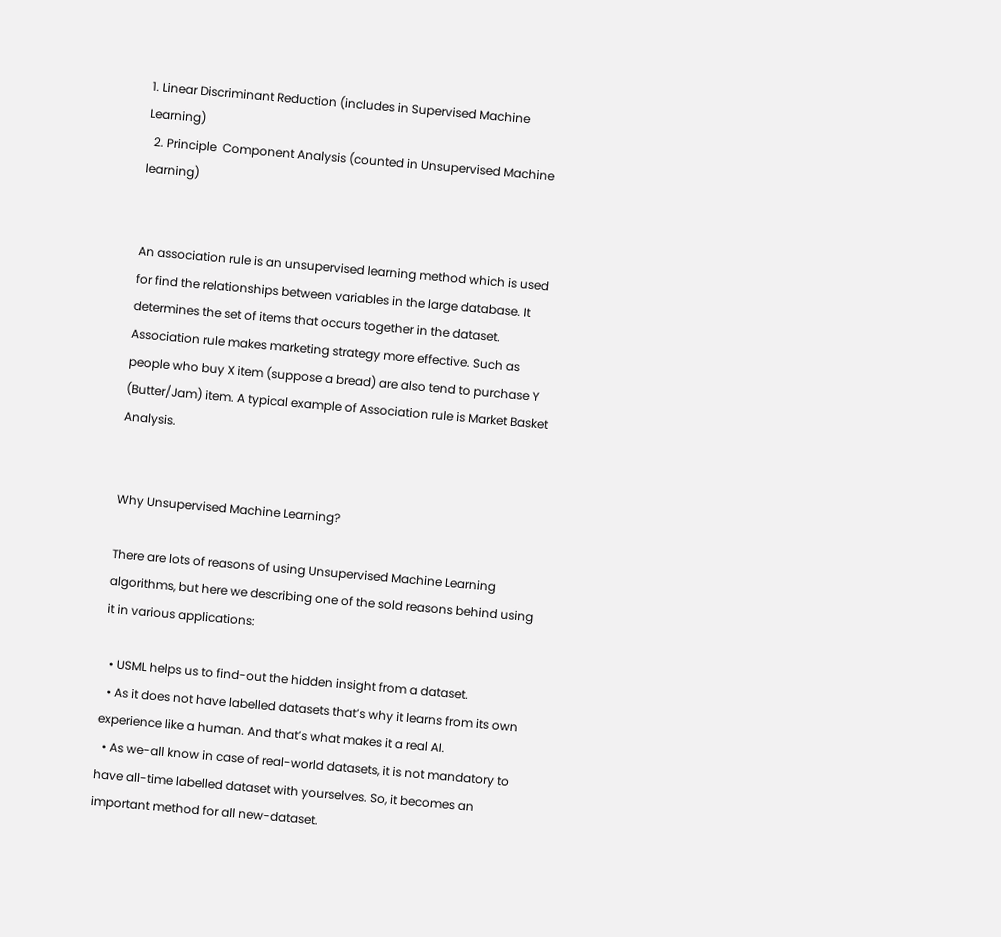1. Linear Discriminant Reduction (includes in Supervised Machine Learning)
  2. Principle  Component Analysis (counted in Unsupervised Machine learning)


An association rule is an unsupervised learning method which is used for find the relationships between variables in the large database. It determines the set of items that occurs together in the dataset. Association rule makes marketing strategy more effective. Such as people who buy X item (suppose a bread) are also tend to purchase Y (Butter/Jam) item. A typical example of Association rule is Market Basket Analysis.


Why Unsupervised Machine Learning?

There are lots of reasons of using Unsupervised Machine Learning algorithms, but here we describing one of the sold reasons behind using it in various applications:

  • USML helps us to find-out the hidden insight from a dataset.
  • As it does not have labelled datasets that’s why it learns from its own experience like a human. And that’s what makes it a real AI.
  • As we-all know in case of real-world datasets, it is not mandatory to have all-time labelled dataset with yourselves. So, it becomes an important method for all new-dataset.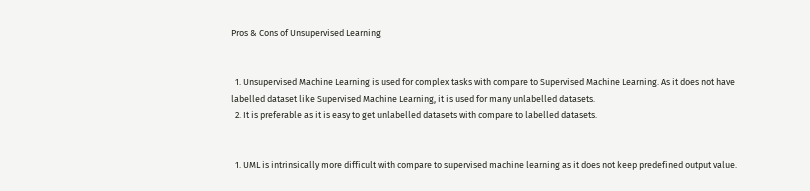Pros & Cons of Unsupervised Learning


  1. Unsupervised Machine Learning is used for complex tasks with compare to Supervised Machine Learning. As it does not have labelled dataset like Supervised Machine Learning, it is used for many unlabelled datasets.
  2. It is preferable as it is easy to get unlabelled datasets with compare to labelled datasets.


  1. UML is intrinsically more difficult with compare to supervised machine learning as it does not keep predefined output value.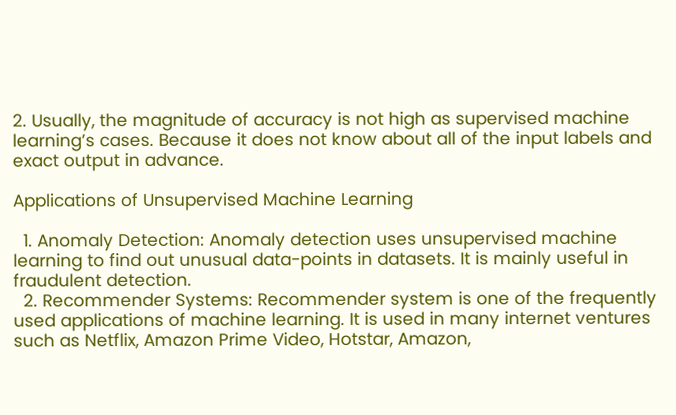2. Usually, the magnitude of accuracy is not high as supervised machine learning’s cases. Because it does not know about all of the input labels and exact output in advance.

Applications of Unsupervised Machine Learning

  1. Anomaly Detection: Anomaly detection uses unsupervised machine learning to find out unusual data-points in datasets. It is mainly useful in fraudulent detection.
  2. Recommender Systems: Recommender system is one of the frequently used applications of machine learning. It is used in many internet ventures such as Netflix, Amazon Prime Video, Hotstar, Amazon,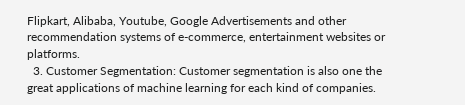Flipkart, Alibaba, Youtube, Google Advertisements and other recommendation systems of e-commerce, entertainment websites or platforms.
  3. Customer Segmentation: Customer segmentation is also one the great applications of machine learning for each kind of companies.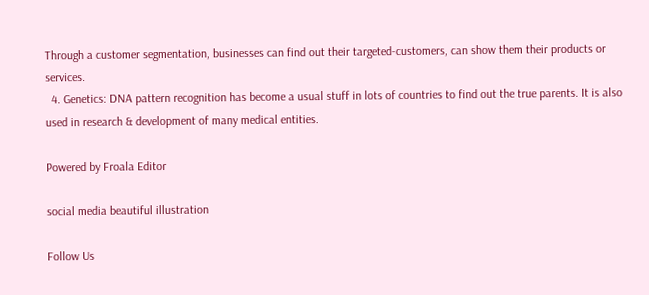Through a customer segmentation, businesses can find out their targeted-customers, can show them their products or services.
  4. Genetics: DNA pattern recognition has become a usual stuff in lots of countries to find out the true parents. It is also used in research & development of many medical entities.

Powered by Froala Editor

social media beautiful illustration

Follow Us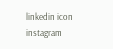linkedin icon
instagram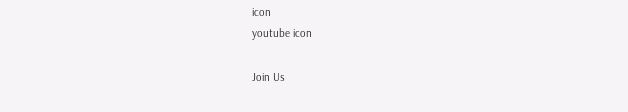icon
youtube icon

Join Us